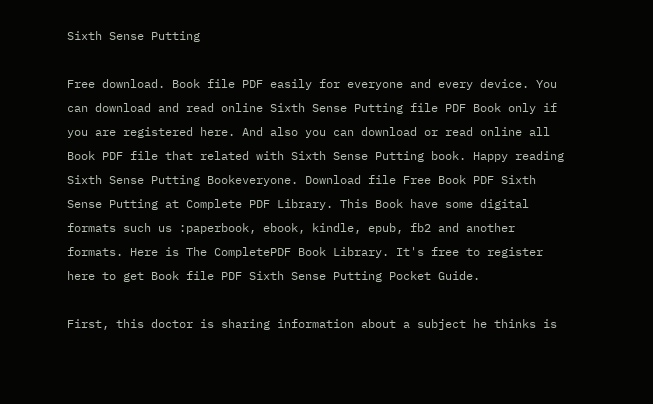Sixth Sense Putting

Free download. Book file PDF easily for everyone and every device. You can download and read online Sixth Sense Putting file PDF Book only if you are registered here. And also you can download or read online all Book PDF file that related with Sixth Sense Putting book. Happy reading Sixth Sense Putting Bookeveryone. Download file Free Book PDF Sixth Sense Putting at Complete PDF Library. This Book have some digital formats such us :paperbook, ebook, kindle, epub, fb2 and another formats. Here is The CompletePDF Book Library. It's free to register here to get Book file PDF Sixth Sense Putting Pocket Guide.

First, this doctor is sharing information about a subject he thinks is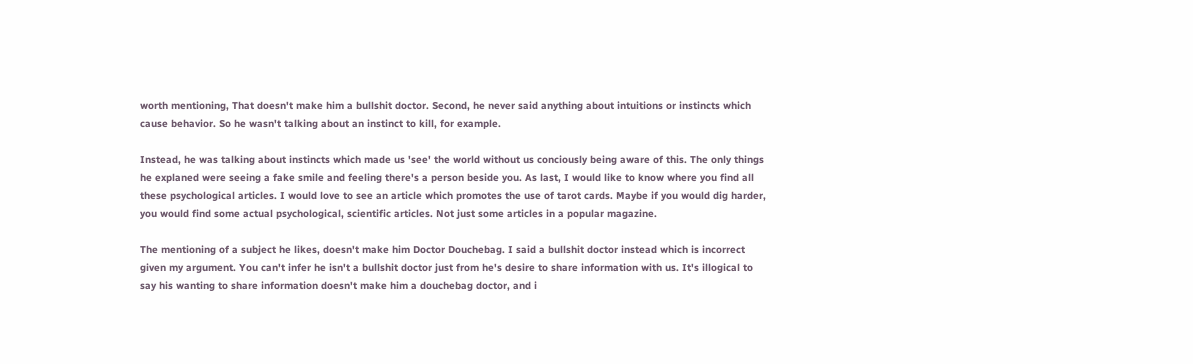worth mentioning, That doesn't make him a bullshit doctor. Second, he never said anything about intuitions or instincts which cause behavior. So he wasn't talking about an instinct to kill, for example.

Instead, he was talking about instincts which made us 'see' the world without us conciously being aware of this. The only things he explaned were seeing a fake smile and feeling there's a person beside you. As last, I would like to know where you find all these psychological articles. I would love to see an article which promotes the use of tarot cards. Maybe if you would dig harder, you would find some actual psychological, scientific articles. Not just some articles in a popular magazine.

The mentioning of a subject he likes, doesn't make him Doctor Douchebag. I said a bullshit doctor instead which is incorrect given my argument. You can't infer he isn't a bullshit doctor just from he's desire to share information with us. It's illogical to say his wanting to share information doesn't make him a douchebag doctor, and i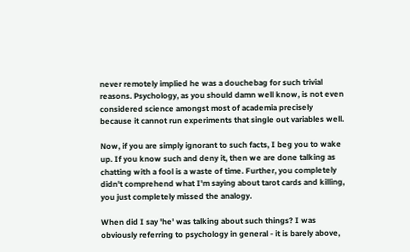never remotely implied he was a douchebag for such trivial reasons. Psychology, as you should damn well know, is not even considered science amongst most of academia precisely because it cannot run experiments that single out variables well.

Now, if you are simply ignorant to such facts, I beg you to wake up. If you know such and deny it, then we are done talking as chatting with a fool is a waste of time. Further, you completely didn't comprehend what I'm saying about tarot cards and killing, you just completely missed the analogy.

When did I say 'he' was talking about such things? I was obviously referring to psychology in general - it is barely above,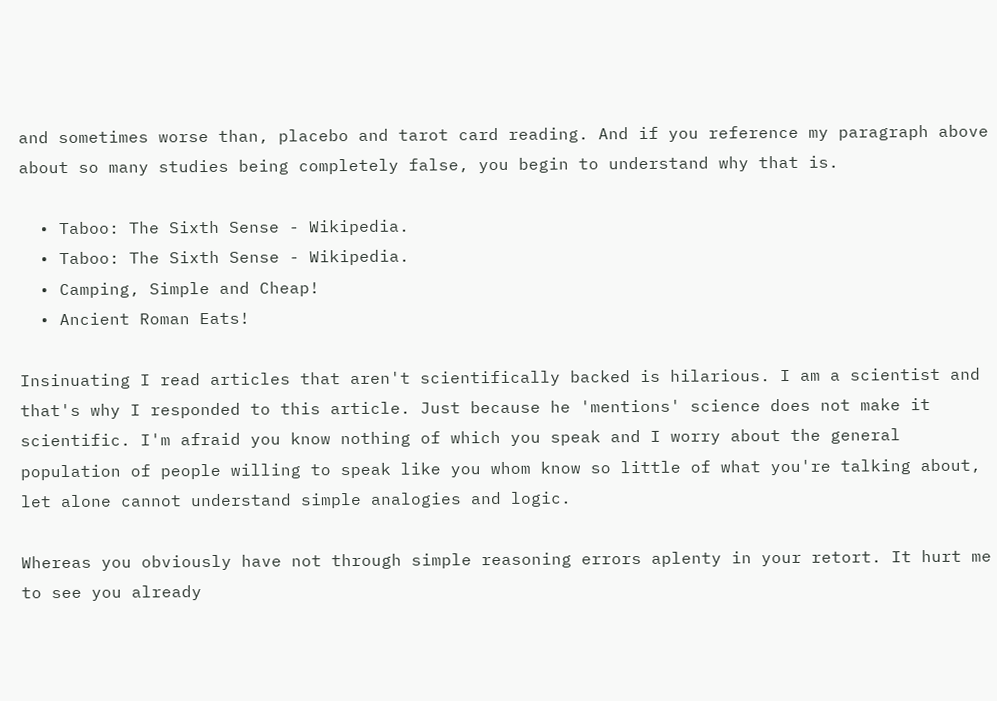and sometimes worse than, placebo and tarot card reading. And if you reference my paragraph above about so many studies being completely false, you begin to understand why that is.

  • Taboo: The Sixth Sense - Wikipedia.
  • Taboo: The Sixth Sense - Wikipedia.
  • Camping, Simple and Cheap!
  • Ancient Roman Eats!

Insinuating I read articles that aren't scientifically backed is hilarious. I am a scientist and that's why I responded to this article. Just because he 'mentions' science does not make it scientific. I'm afraid you know nothing of which you speak and I worry about the general population of people willing to speak like you whom know so little of what you're talking about, let alone cannot understand simple analogies and logic.

Whereas you obviously have not through simple reasoning errors aplenty in your retort. It hurt me to see you already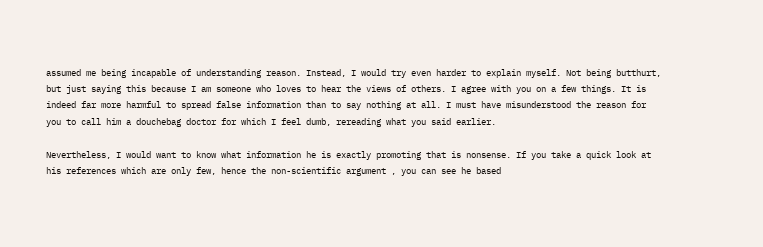assumed me being incapable of understanding reason. Instead, I would try even harder to explain myself. Not being butthurt, but just saying this because I am someone who loves to hear the views of others. I agree with you on a few things. It is indeed far more harmful to spread false information than to say nothing at all. I must have misunderstood the reason for you to call him a douchebag doctor for which I feel dumb, rereading what you said earlier.

Nevertheless, I would want to know what information he is exactly promoting that is nonsense. If you take a quick look at his references which are only few, hence the non-scientific argument , you can see he based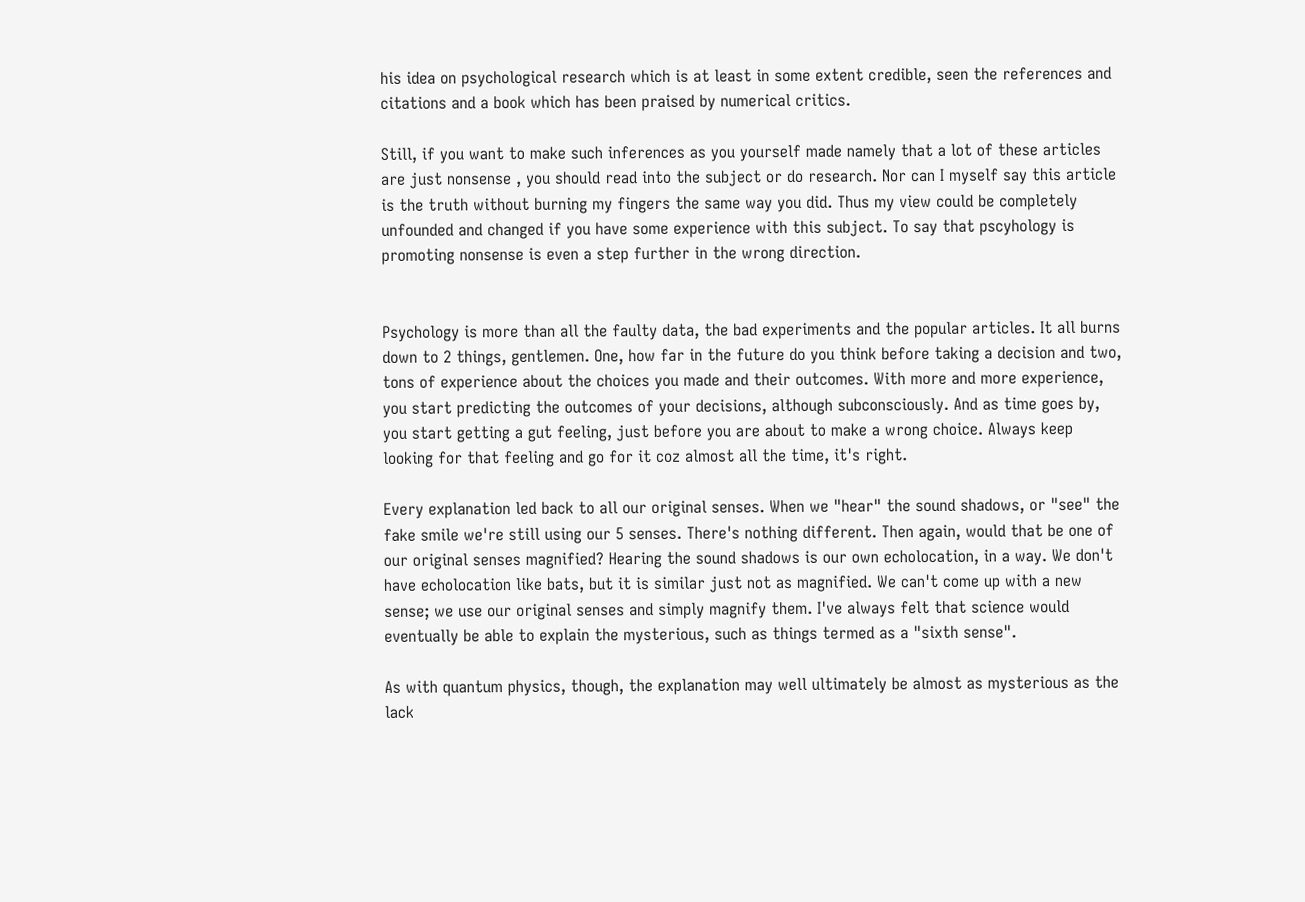his idea on psychological research which is at least in some extent credible, seen the references and citations and a book which has been praised by numerical critics.

Still, if you want to make such inferences as you yourself made namely that a lot of these articles are just nonsense , you should read into the subject or do research. Nor can I myself say this article is the truth without burning my fingers the same way you did. Thus my view could be completely unfounded and changed if you have some experience with this subject. To say that pscyhology is promoting nonsense is even a step further in the wrong direction.


Psychology is more than all the faulty data, the bad experiments and the popular articles. It all burns down to 2 things, gentlemen. One, how far in the future do you think before taking a decision and two, tons of experience about the choices you made and their outcomes. With more and more experience, you start predicting the outcomes of your decisions, although subconsciously. And as time goes by, you start getting a gut feeling, just before you are about to make a wrong choice. Always keep looking for that feeling and go for it coz almost all the time, it's right.

Every explanation led back to all our original senses. When we "hear" the sound shadows, or "see" the fake smile we're still using our 5 senses. There's nothing different. Then again, would that be one of our original senses magnified? Hearing the sound shadows is our own echolocation, in a way. We don't have echolocation like bats, but it is similar just not as magnified. We can't come up with a new sense; we use our original senses and simply magnify them. I've always felt that science would eventually be able to explain the mysterious, such as things termed as a "sixth sense".

As with quantum physics, though, the explanation may well ultimately be almost as mysterious as the lack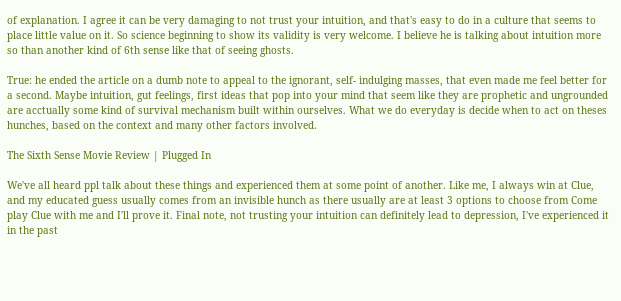of explanation. I agree it can be very damaging to not trust your intuition, and that's easy to do in a culture that seems to place little value on it. So science beginning to show its validity is very welcome. I believe he is talking about intuition more so than another kind of 6th sense like that of seeing ghosts.

True: he ended the article on a dumb note to appeal to the ignorant, self- indulging masses, that even made me feel better for a second. Maybe intuition, gut feelings, first ideas that pop into your mind that seem like they are prophetic and ungrounded are acctually some kind of survival mechanism built within ourselves. What we do everyday is decide when to act on theses hunches, based on the context and many other factors involved.

The Sixth Sense Movie Review | Plugged In

We've all heard ppl talk about these things and experienced them at some point of another. Like me, I always win at Clue, and my educated guess usually comes from an invisible hunch as there usually are at least 3 options to choose from Come play Clue with me and I'll prove it. Final note, not trusting your intuition can definitely lead to depression, I've experienced it in the past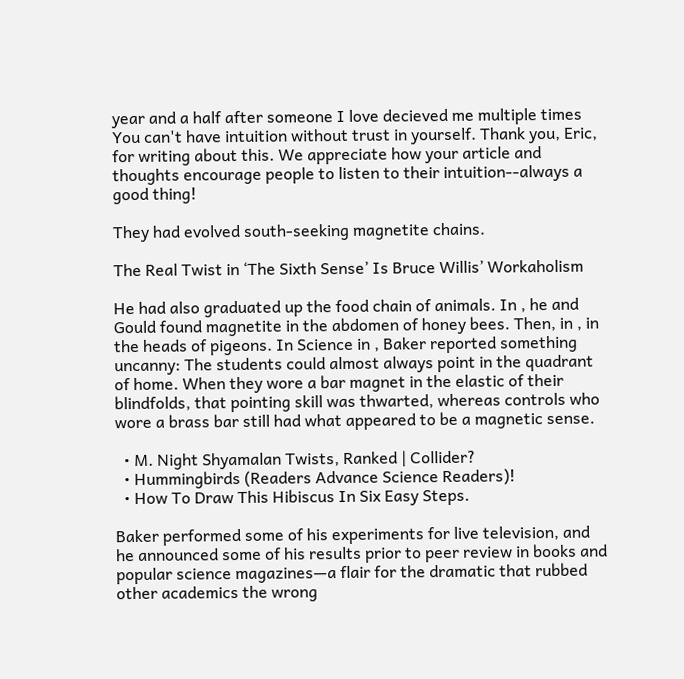year and a half after someone I love decieved me multiple times You can't have intuition without trust in yourself. Thank you, Eric, for writing about this. We appreciate how your article and thoughts encourage people to listen to their intuition--always a good thing!

They had evolved south-seeking magnetite chains.

The Real Twist in ‘The Sixth Sense’ Is Bruce Willis’ Workaholism

He had also graduated up the food chain of animals. In , he and Gould found magnetite in the abdomen of honey bees. Then, in , in the heads of pigeons. In Science in , Baker reported something uncanny: The students could almost always point in the quadrant of home. When they wore a bar magnet in the elastic of their blindfolds, that pointing skill was thwarted, whereas controls who wore a brass bar still had what appeared to be a magnetic sense.

  • M. Night Shyamalan Twists, Ranked | Collider?
  • Hummingbirds (Readers Advance Science Readers)!
  • How To Draw This Hibiscus In Six Easy Steps.

Baker performed some of his experiments for live television, and he announced some of his results prior to peer review in books and popular science magazines—a flair for the dramatic that rubbed other academics the wrong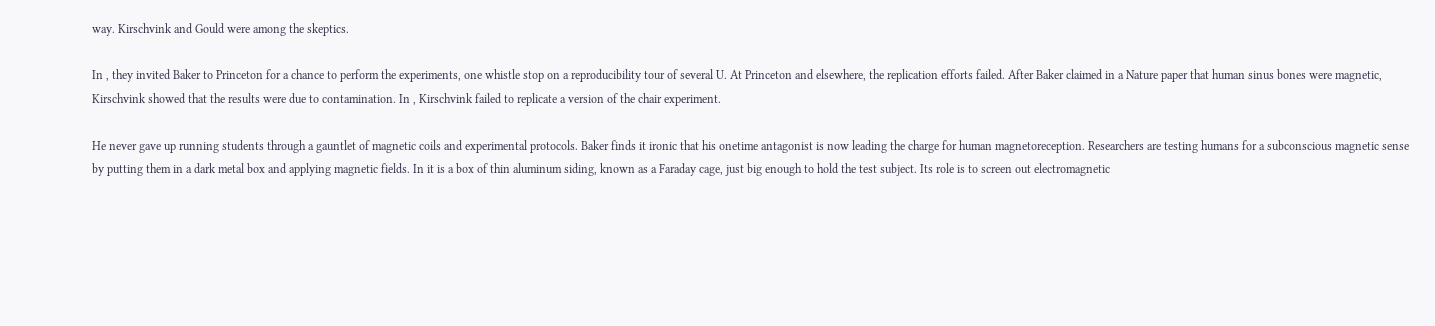way. Kirschvink and Gould were among the skeptics.

In , they invited Baker to Princeton for a chance to perform the experiments, one whistle stop on a reproducibility tour of several U. At Princeton and elsewhere, the replication efforts failed. After Baker claimed in a Nature paper that human sinus bones were magnetic, Kirschvink showed that the results were due to contamination. In , Kirschvink failed to replicate a version of the chair experiment.

He never gave up running students through a gauntlet of magnetic coils and experimental protocols. Baker finds it ironic that his onetime antagonist is now leading the charge for human magnetoreception. Researchers are testing humans for a subconscious magnetic sense by putting them in a dark metal box and applying magnetic fields. In it is a box of thin aluminum siding, known as a Faraday cage, just big enough to hold the test subject. Its role is to screen out electromagnetic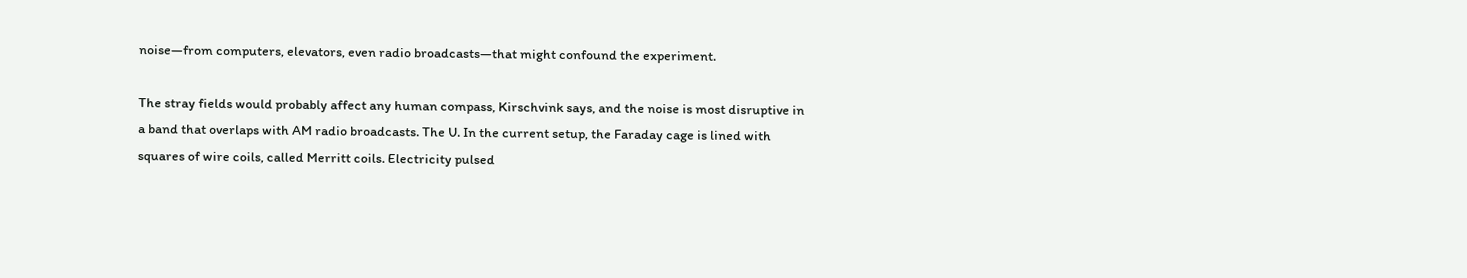noise—from computers, elevators, even radio broadcasts—that might confound the experiment.

The stray fields would probably affect any human compass, Kirschvink says, and the noise is most disruptive in a band that overlaps with AM radio broadcasts. The U. In the current setup, the Faraday cage is lined with squares of wire coils, called Merritt coils. Electricity pulsed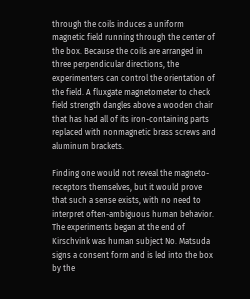through the coils induces a uniform magnetic field running through the center of the box. Because the coils are arranged in three perpendicular directions, the experimenters can control the orientation of the field. A fluxgate magnetometer to check field strength dangles above a wooden chair that has had all of its iron-containing parts replaced with nonmagnetic brass screws and aluminum brackets.

Finding one would not reveal the magneto-receptors themselves, but it would prove that such a sense exists, with no need to interpret often-ambiguous human behavior. The experiments began at the end of Kirschvink was human subject No. Matsuda signs a consent form and is led into the box by the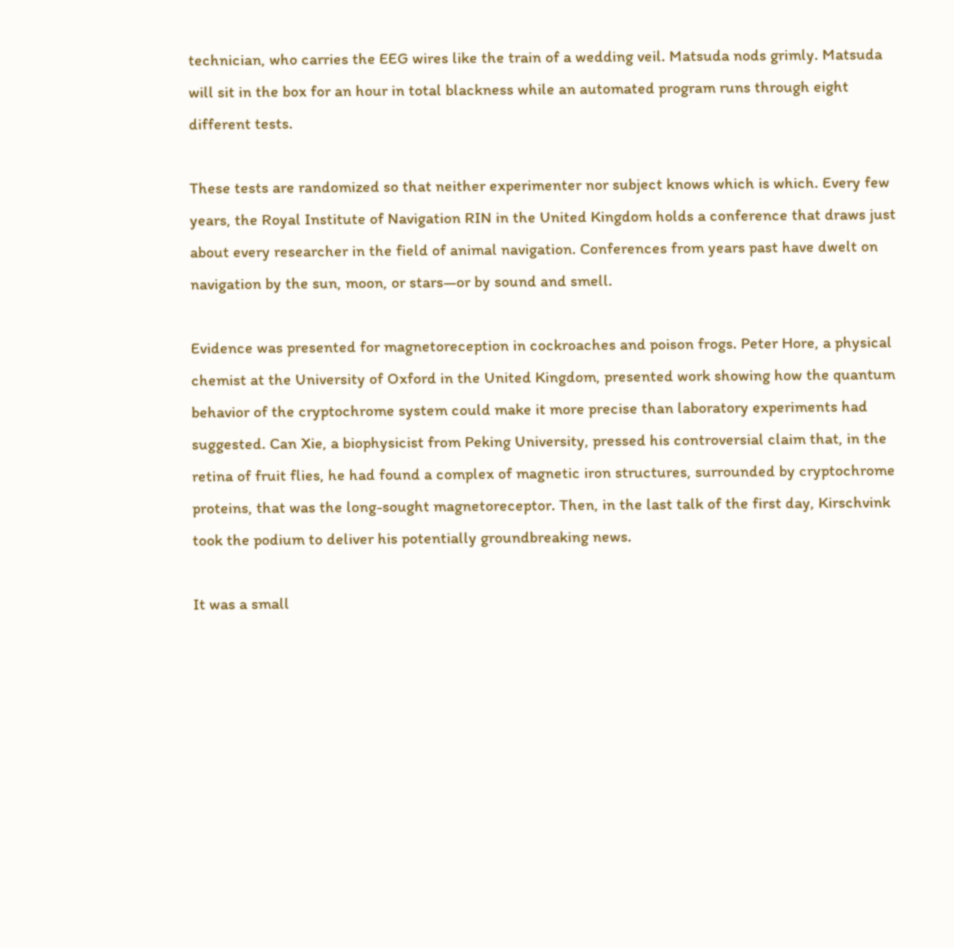technician, who carries the EEG wires like the train of a wedding veil. Matsuda nods grimly. Matsuda will sit in the box for an hour in total blackness while an automated program runs through eight different tests.

These tests are randomized so that neither experimenter nor subject knows which is which. Every few years, the Royal Institute of Navigation RIN in the United Kingdom holds a conference that draws just about every researcher in the field of animal navigation. Conferences from years past have dwelt on navigation by the sun, moon, or stars—or by sound and smell.

Evidence was presented for magnetoreception in cockroaches and poison frogs. Peter Hore, a physical chemist at the University of Oxford in the United Kingdom, presented work showing how the quantum behavior of the cryptochrome system could make it more precise than laboratory experiments had suggested. Can Xie, a biophysicist from Peking University, pressed his controversial claim that, in the retina of fruit flies, he had found a complex of magnetic iron structures, surrounded by cryptochrome proteins, that was the long-sought magnetoreceptor. Then, in the last talk of the first day, Kirschvink took the podium to deliver his potentially groundbreaking news.

It was a small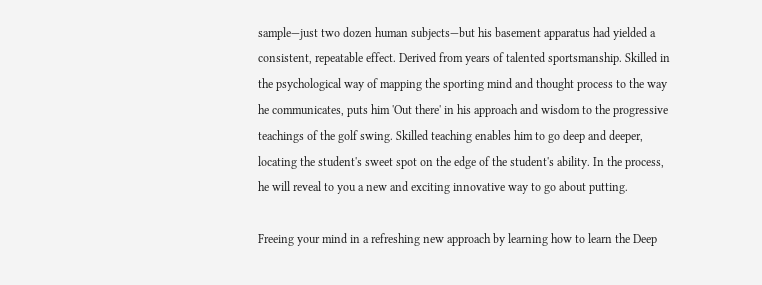sample—just two dozen human subjects—but his basement apparatus had yielded a consistent, repeatable effect. Derived from years of talented sportsmanship. Skilled in the psychological way of mapping the sporting mind and thought process to the way he communicates, puts him 'Out there' in his approach and wisdom to the progressive teachings of the golf swing. Skilled teaching enables him to go deep and deeper, locating the student's sweet spot on the edge of the student's ability. In the process, he will reveal to you a new and exciting innovative way to go about putting.

Freeing your mind in a refreshing new approach by learning how to learn the Deep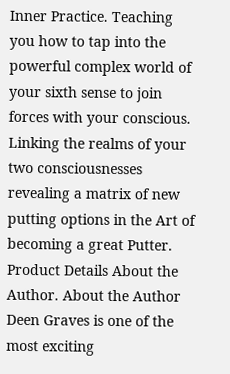Inner Practice. Teaching you how to tap into the powerful complex world of your sixth sense to join forces with your conscious. Linking the realms of your two consciousnesses revealing a matrix of new putting options in the Art of becoming a great Putter. Product Details About the Author. About the Author Deen Graves is one of the most exciting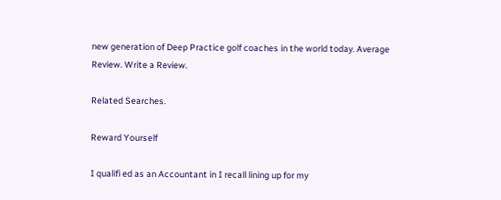new generation of Deep Practice golf coaches in the world today. Average Review. Write a Review.

Related Searches.

Reward Yourself

I qualifi ed as an Accountant in I recall lining up for my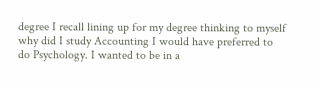degree I recall lining up for my degree thinking to myself why did I study Accounting I would have preferred to do Psychology. I wanted to be in a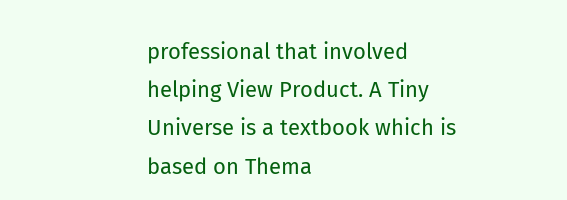professional that involved helping View Product. A Tiny Universe is a textbook which is based on Thema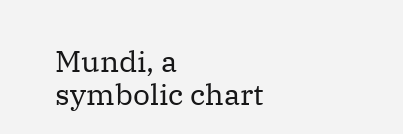Mundi, a symbolic chart